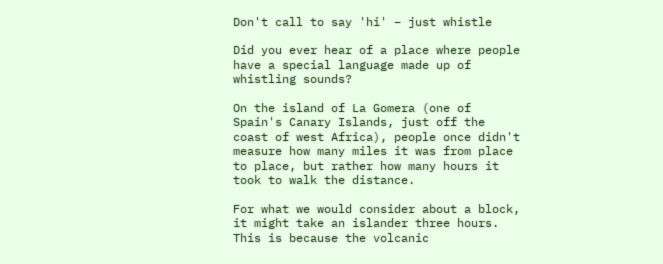Don't call to say 'hi' – just whistle

Did you ever hear of a place where people have a special language made up of whistling sounds?

On the island of La Gomera (one of Spain's Canary Islands, just off the coast of west Africa), people once didn't measure how many miles it was from place to place, but rather how many hours it took to walk the distance.

For what we would consider about a block, it might take an islander three hours. This is because the volcanic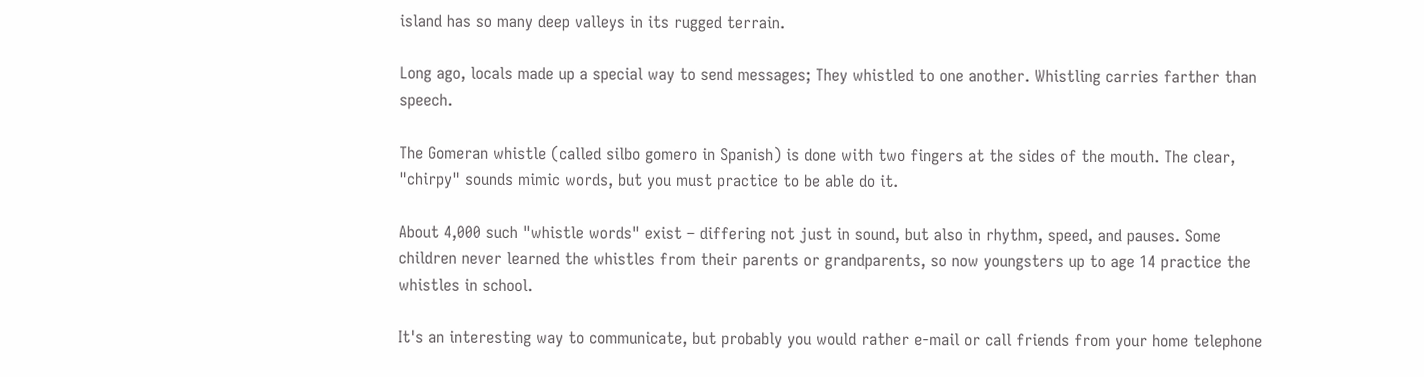island has so many deep valleys in its rugged terrain.

Long ago, locals made up a special way to send messages; They whistled to one another. Whistling carries farther than speech.

The Gomeran whistle (called silbo gomero in Spanish) is done with two fingers at the sides of the mouth. The clear, "chirpy" sounds mimic words, but you must practice to be able do it.

About 4,000 such "whistle words" exist – differing not just in sound, but also in rhythm, speed, and pauses. Some children never learned the whistles from their parents or grandparents, so now youngsters up to age 14 practice the whistles in school.

It's an interesting way to communicate, but probably you would rather e-mail or call friends from your home telephone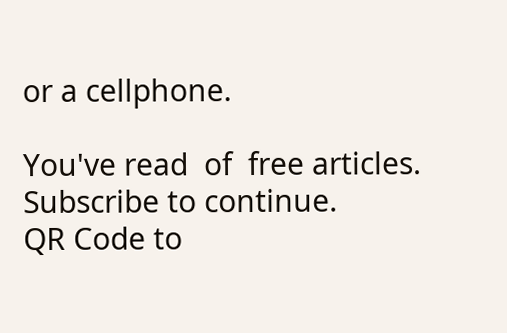or a cellphone.

You've read  of  free articles. Subscribe to continue.
QR Code to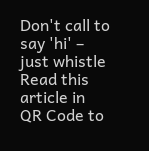Don't call to say 'hi' – just whistle
Read this article in
QR Code to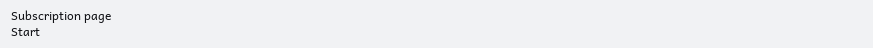Subscription page
Start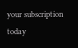your subscription today